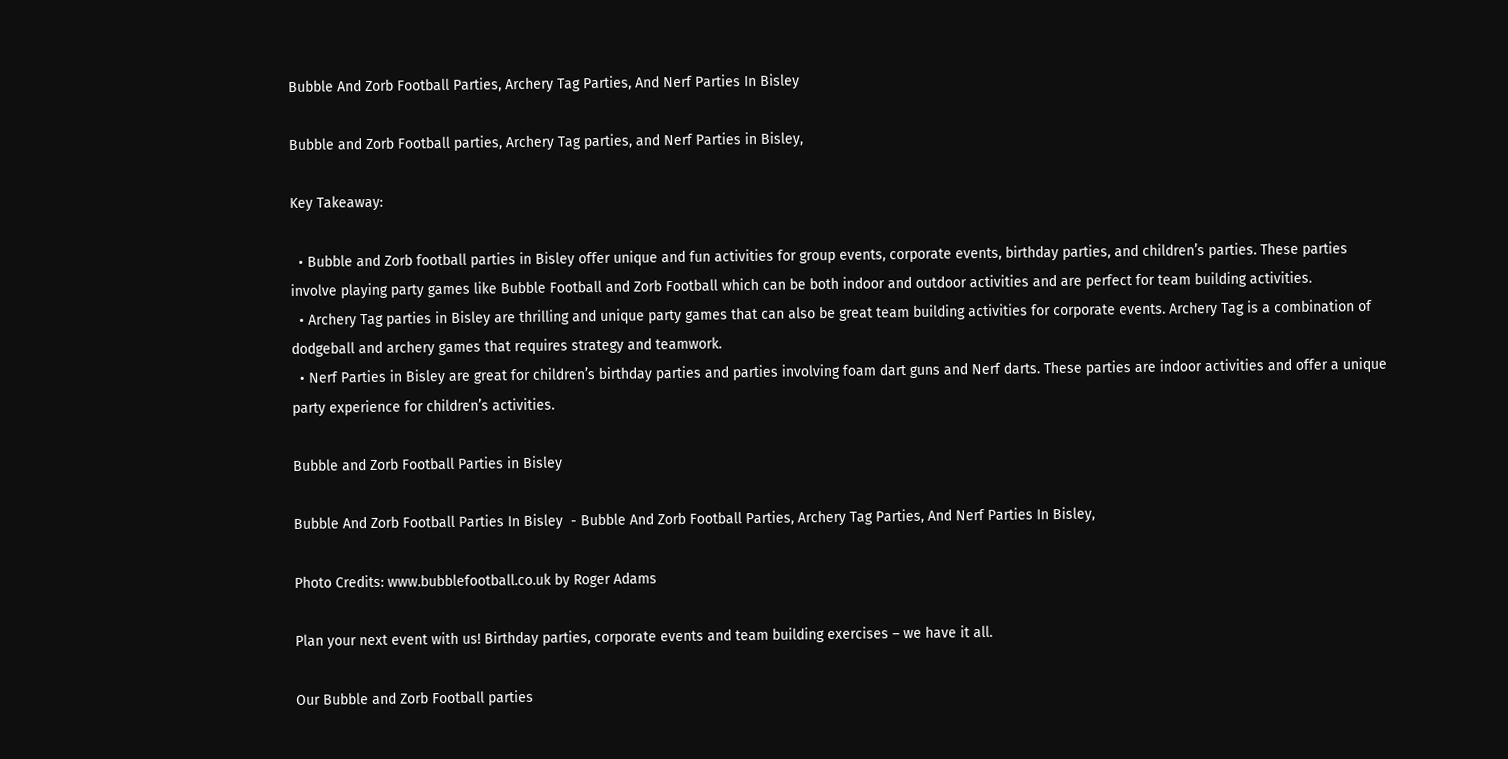Bubble And Zorb Football Parties, Archery Tag Parties, And Nerf Parties In Bisley

Bubble and Zorb Football parties, Archery Tag parties, and Nerf Parties in Bisley,

Key Takeaway:

  • Bubble and Zorb football parties in Bisley offer unique and fun activities for group events, corporate events, birthday parties, and children’s parties. These parties involve playing party games like Bubble Football and Zorb Football which can be both indoor and outdoor activities and are perfect for team building activities.
  • Archery Tag parties in Bisley are thrilling and unique party games that can also be great team building activities for corporate events. Archery Tag is a combination of dodgeball and archery games that requires strategy and teamwork.
  • Nerf Parties in Bisley are great for children’s birthday parties and parties involving foam dart guns and Nerf darts. These parties are indoor activities and offer a unique party experience for children’s activities.

Bubble and Zorb Football Parties in Bisley

Bubble And Zorb Football Parties In Bisley  - Bubble And Zorb Football Parties, Archery Tag Parties, And Nerf Parties In Bisley,

Photo Credits: www.bubblefootball.co.uk by Roger Adams

Plan your next event with us! Birthday parties, corporate events and team building exercises – we have it all.

Our Bubble and Zorb Football parties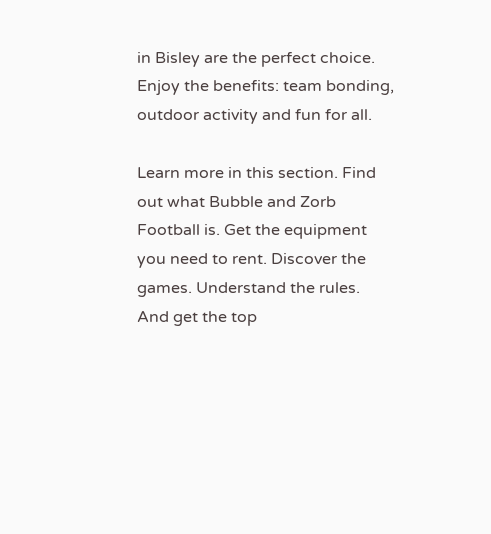in Bisley are the perfect choice. Enjoy the benefits: team bonding, outdoor activity and fun for all.

Learn more in this section. Find out what Bubble and Zorb Football is. Get the equipment you need to rent. Discover the games. Understand the rules. And get the top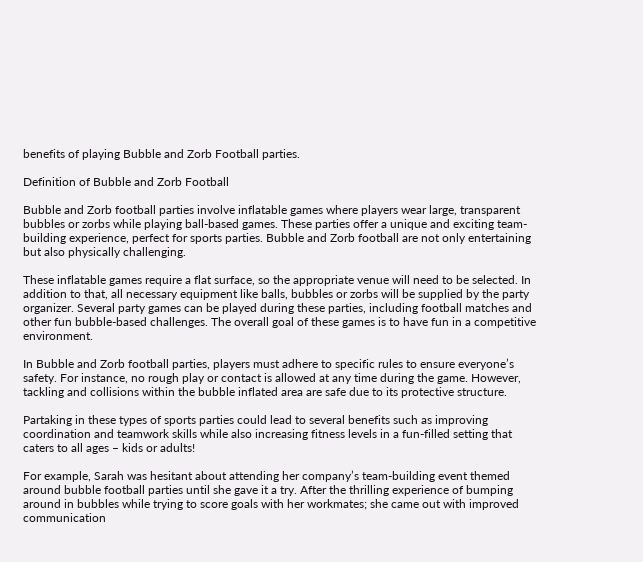benefits of playing Bubble and Zorb Football parties.

Definition of Bubble and Zorb Football

Bubble and Zorb football parties involve inflatable games where players wear large, transparent bubbles or zorbs while playing ball-based games. These parties offer a unique and exciting team-building experience, perfect for sports parties. Bubble and Zorb football are not only entertaining but also physically challenging.

These inflatable games require a flat surface, so the appropriate venue will need to be selected. In addition to that, all necessary equipment like balls, bubbles or zorbs will be supplied by the party organizer. Several party games can be played during these parties, including football matches and other fun bubble-based challenges. The overall goal of these games is to have fun in a competitive environment.

In Bubble and Zorb football parties, players must adhere to specific rules to ensure everyone’s safety. For instance, no rough play or contact is allowed at any time during the game. However, tackling and collisions within the bubble inflated area are safe due to its protective structure.

Partaking in these types of sports parties could lead to several benefits such as improving coordination and teamwork skills while also increasing fitness levels in a fun-filled setting that caters to all ages – kids or adults!

For example, Sarah was hesitant about attending her company’s team-building event themed around bubble football parties until she gave it a try. After the thrilling experience of bumping around in bubbles while trying to score goals with her workmates; she came out with improved communication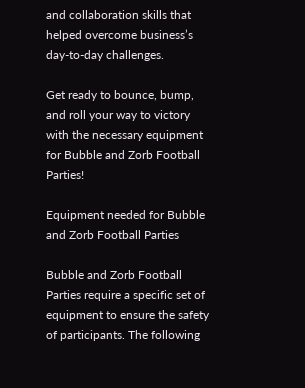and collaboration skills that helped overcome business’s day-to-day challenges.

Get ready to bounce, bump, and roll your way to victory with the necessary equipment for Bubble and Zorb Football Parties!

Equipment needed for Bubble and Zorb Football Parties

Bubble and Zorb Football Parties require a specific set of equipment to ensure the safety of participants. The following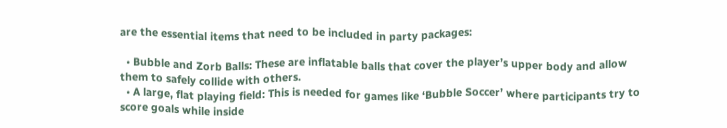are the essential items that need to be included in party packages:

  • Bubble and Zorb Balls: These are inflatable balls that cover the player’s upper body and allow them to safely collide with others.
  • A large, flat playing field: This is needed for games like ‘Bubble Soccer’ where participants try to score goals while inside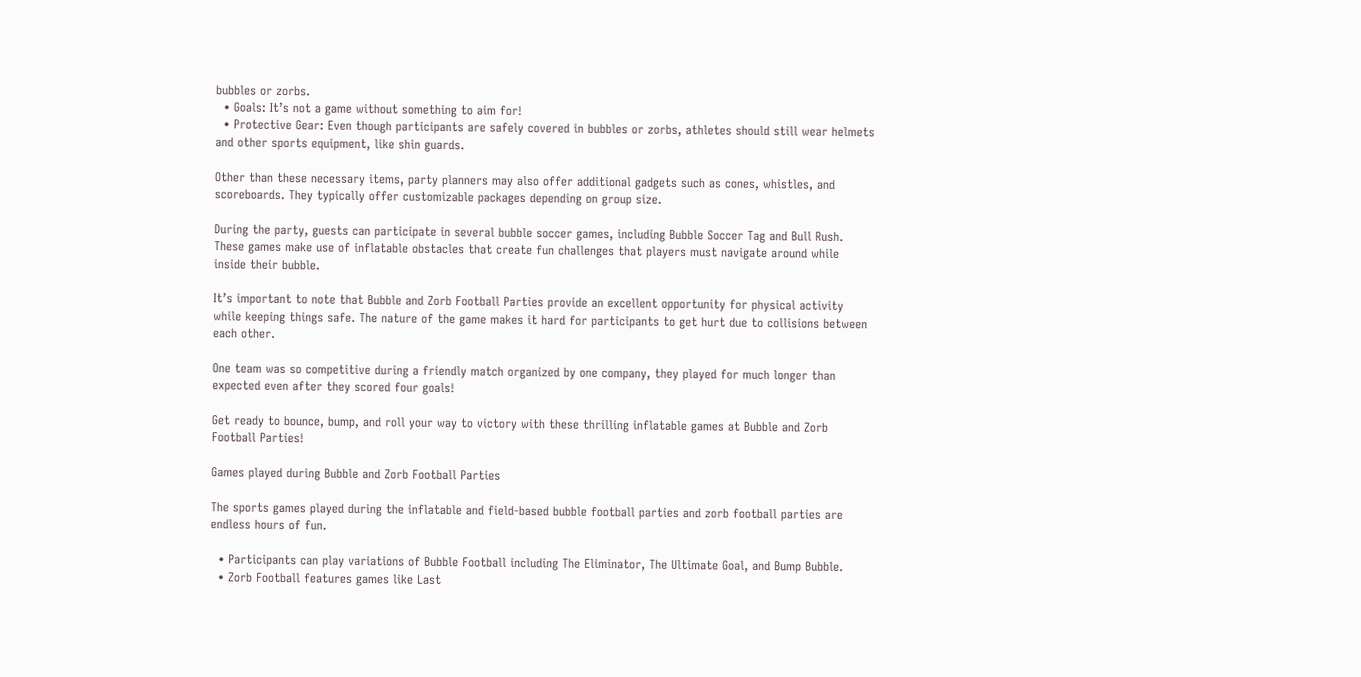bubbles or zorbs.
  • Goals: It’s not a game without something to aim for!
  • Protective Gear: Even though participants are safely covered in bubbles or zorbs, athletes should still wear helmets and other sports equipment, like shin guards.

Other than these necessary items, party planners may also offer additional gadgets such as cones, whistles, and scoreboards. They typically offer customizable packages depending on group size.

During the party, guests can participate in several bubble soccer games, including Bubble Soccer Tag and Bull Rush. These games make use of inflatable obstacles that create fun challenges that players must navigate around while inside their bubble.

It’s important to note that Bubble and Zorb Football Parties provide an excellent opportunity for physical activity while keeping things safe. The nature of the game makes it hard for participants to get hurt due to collisions between each other.

One team was so competitive during a friendly match organized by one company, they played for much longer than expected even after they scored four goals!

Get ready to bounce, bump, and roll your way to victory with these thrilling inflatable games at Bubble and Zorb Football Parties!

Games played during Bubble and Zorb Football Parties

The sports games played during the inflatable and field-based bubble football parties and zorb football parties are endless hours of fun.

  • Participants can play variations of Bubble Football including The Eliminator, The Ultimate Goal, and Bump Bubble.
  • Zorb Football features games like Last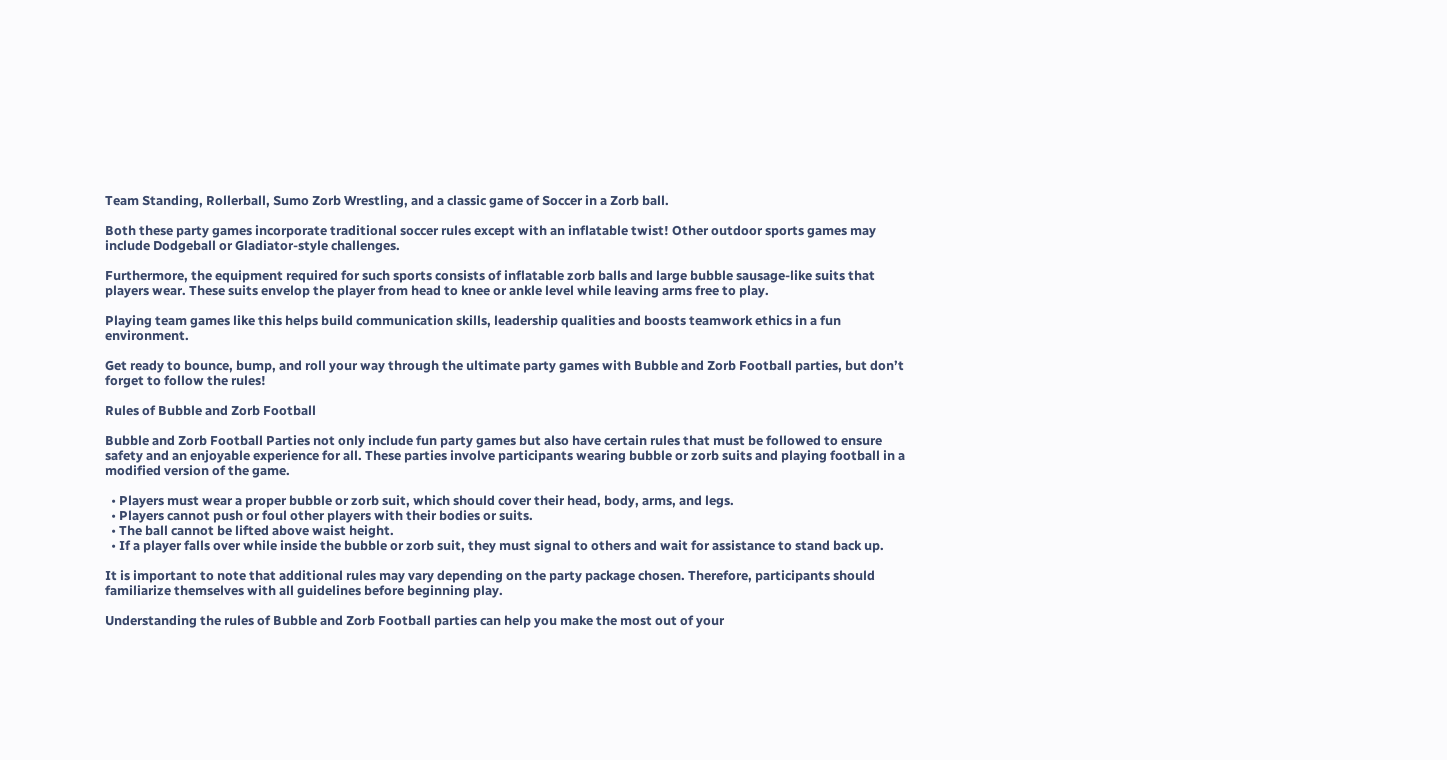Team Standing, Rollerball, Sumo Zorb Wrestling, and a classic game of Soccer in a Zorb ball.

Both these party games incorporate traditional soccer rules except with an inflatable twist! Other outdoor sports games may include Dodgeball or Gladiator-style challenges.

Furthermore, the equipment required for such sports consists of inflatable zorb balls and large bubble sausage-like suits that players wear. These suits envelop the player from head to knee or ankle level while leaving arms free to play.

Playing team games like this helps build communication skills, leadership qualities and boosts teamwork ethics in a fun environment.

Get ready to bounce, bump, and roll your way through the ultimate party games with Bubble and Zorb Football parties, but don’t forget to follow the rules!

Rules of Bubble and Zorb Football

Bubble and Zorb Football Parties not only include fun party games but also have certain rules that must be followed to ensure safety and an enjoyable experience for all. These parties involve participants wearing bubble or zorb suits and playing football in a modified version of the game.

  • Players must wear a proper bubble or zorb suit, which should cover their head, body, arms, and legs.
  • Players cannot push or foul other players with their bodies or suits.
  • The ball cannot be lifted above waist height.
  • If a player falls over while inside the bubble or zorb suit, they must signal to others and wait for assistance to stand back up.

It is important to note that additional rules may vary depending on the party package chosen. Therefore, participants should familiarize themselves with all guidelines before beginning play.

Understanding the rules of Bubble and Zorb Football parties can help you make the most out of your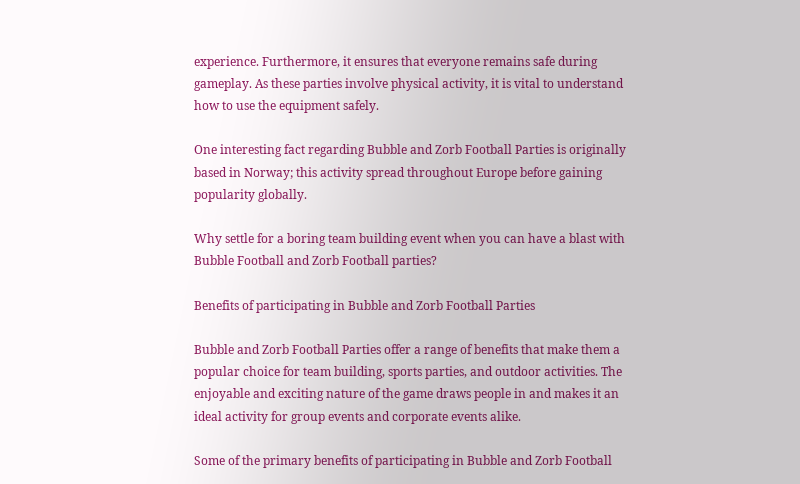experience. Furthermore, it ensures that everyone remains safe during gameplay. As these parties involve physical activity, it is vital to understand how to use the equipment safely.

One interesting fact regarding Bubble and Zorb Football Parties is originally based in Norway; this activity spread throughout Europe before gaining popularity globally.

Why settle for a boring team building event when you can have a blast with Bubble Football and Zorb Football parties?

Benefits of participating in Bubble and Zorb Football Parties

Bubble and Zorb Football Parties offer a range of benefits that make them a popular choice for team building, sports parties, and outdoor activities. The enjoyable and exciting nature of the game draws people in and makes it an ideal activity for group events and corporate events alike.

Some of the primary benefits of participating in Bubble and Zorb Football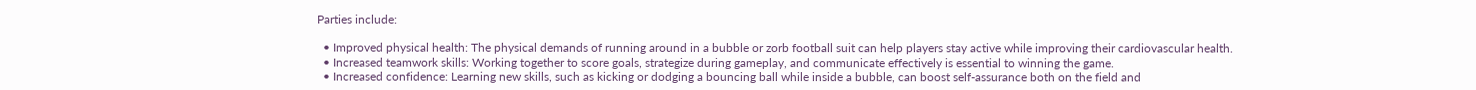Parties include:

  • Improved physical health: The physical demands of running around in a bubble or zorb football suit can help players stay active while improving their cardiovascular health.
  • Increased teamwork skills: Working together to score goals, strategize during gameplay, and communicate effectively is essential to winning the game.
  • Increased confidence: Learning new skills, such as kicking or dodging a bouncing ball while inside a bubble, can boost self-assurance both on the field and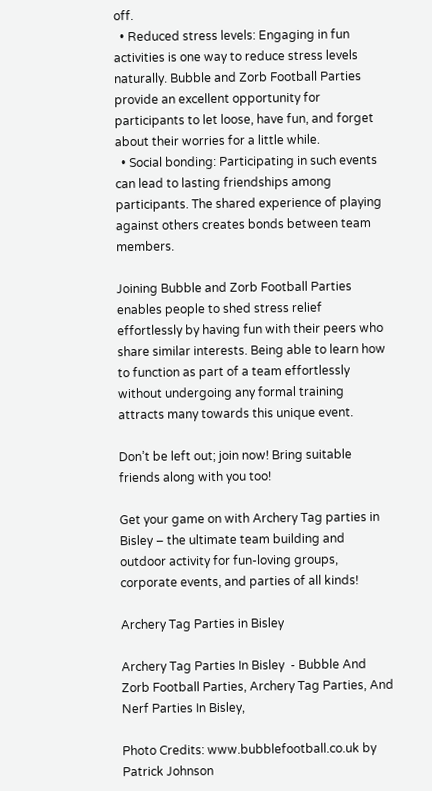off.
  • Reduced stress levels: Engaging in fun activities is one way to reduce stress levels naturally. Bubble and Zorb Football Parties provide an excellent opportunity for participants to let loose, have fun, and forget about their worries for a little while.
  • Social bonding: Participating in such events can lead to lasting friendships among participants. The shared experience of playing against others creates bonds between team members.

Joining Bubble and Zorb Football Parties enables people to shed stress relief effortlessly by having fun with their peers who share similar interests. Being able to learn how to function as part of a team effortlessly without undergoing any formal training attracts many towards this unique event.

Don’t be left out; join now! Bring suitable friends along with you too!

Get your game on with Archery Tag parties in Bisley – the ultimate team building and outdoor activity for fun-loving groups, corporate events, and parties of all kinds!

Archery Tag Parties in Bisley

Archery Tag Parties In Bisley  - Bubble And Zorb Football Parties, Archery Tag Parties, And Nerf Parties In Bisley,

Photo Credits: www.bubblefootball.co.uk by Patrick Johnson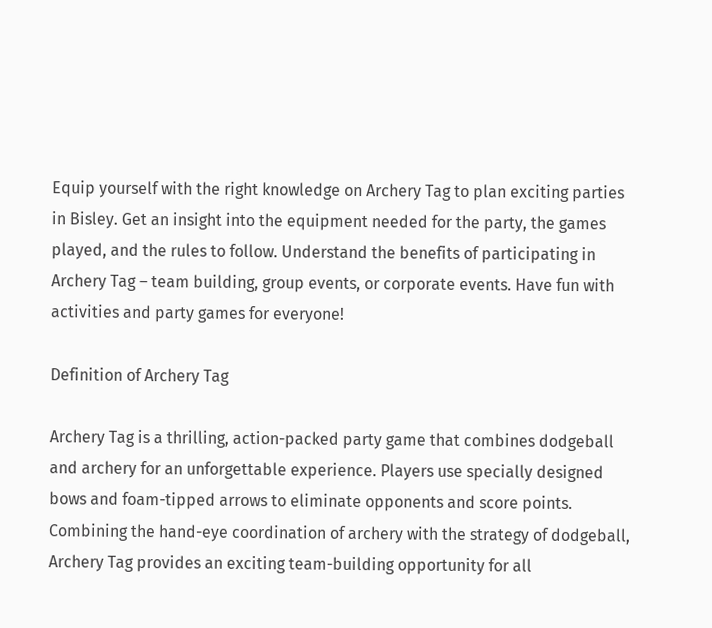Equip yourself with the right knowledge on Archery Tag to plan exciting parties in Bisley. Get an insight into the equipment needed for the party, the games played, and the rules to follow. Understand the benefits of participating in Archery Tag – team building, group events, or corporate events. Have fun with activities and party games for everyone!

Definition of Archery Tag

Archery Tag is a thrilling, action-packed party game that combines dodgeball and archery for an unforgettable experience. Players use specially designed bows and foam-tipped arrows to eliminate opponents and score points. Combining the hand-eye coordination of archery with the strategy of dodgeball, Archery Tag provides an exciting team-building opportunity for all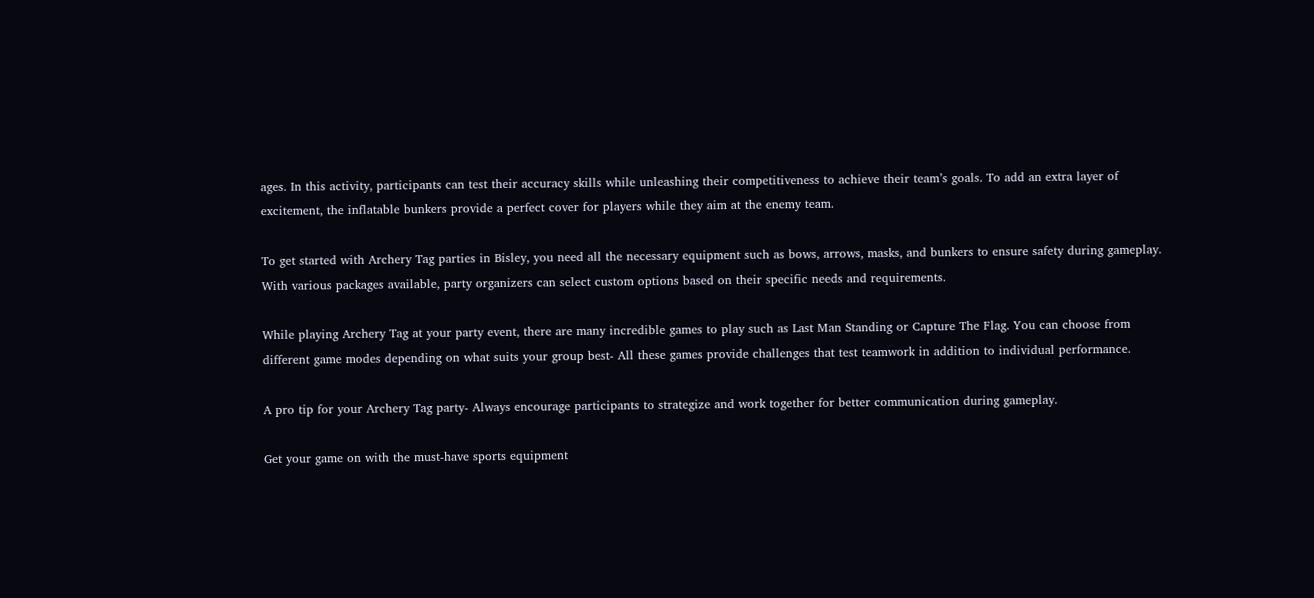ages. In this activity, participants can test their accuracy skills while unleashing their competitiveness to achieve their team’s goals. To add an extra layer of excitement, the inflatable bunkers provide a perfect cover for players while they aim at the enemy team.

To get started with Archery Tag parties in Bisley, you need all the necessary equipment such as bows, arrows, masks, and bunkers to ensure safety during gameplay. With various packages available, party organizers can select custom options based on their specific needs and requirements.

While playing Archery Tag at your party event, there are many incredible games to play such as Last Man Standing or Capture The Flag. You can choose from different game modes depending on what suits your group best- All these games provide challenges that test teamwork in addition to individual performance.

A pro tip for your Archery Tag party- Always encourage participants to strategize and work together for better communication during gameplay.

Get your game on with the must-have sports equipment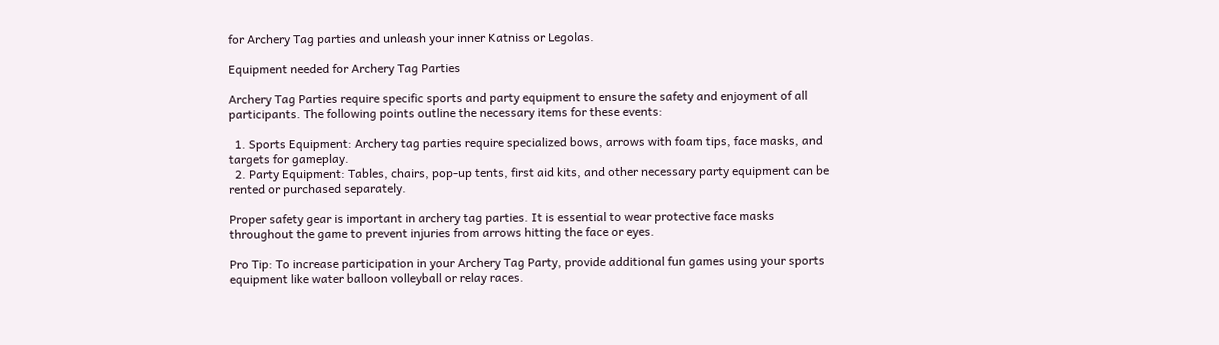for Archery Tag parties and unleash your inner Katniss or Legolas.

Equipment needed for Archery Tag Parties

Archery Tag Parties require specific sports and party equipment to ensure the safety and enjoyment of all participants. The following points outline the necessary items for these events:

  1. Sports Equipment: Archery tag parties require specialized bows, arrows with foam tips, face masks, and targets for gameplay.
  2. Party Equipment: Tables, chairs, pop-up tents, first aid kits, and other necessary party equipment can be rented or purchased separately.

Proper safety gear is important in archery tag parties. It is essential to wear protective face masks throughout the game to prevent injuries from arrows hitting the face or eyes.

Pro Tip: To increase participation in your Archery Tag Party, provide additional fun games using your sports equipment like water balloon volleyball or relay races.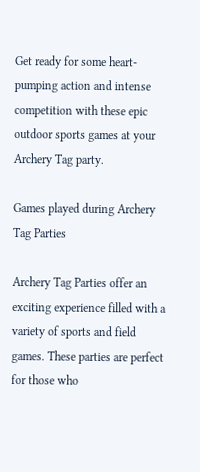Get ready for some heart-pumping action and intense competition with these epic outdoor sports games at your Archery Tag party.

Games played during Archery Tag Parties

Archery Tag Parties offer an exciting experience filled with a variety of sports and field games. These parties are perfect for those who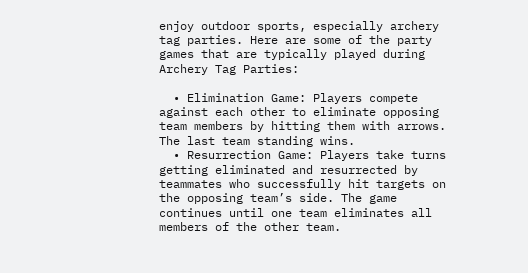enjoy outdoor sports, especially archery tag parties. Here are some of the party games that are typically played during Archery Tag Parties:

  • Elimination Game: Players compete against each other to eliminate opposing team members by hitting them with arrows. The last team standing wins.
  • Resurrection Game: Players take turns getting eliminated and resurrected by teammates who successfully hit targets on the opposing team’s side. The game continues until one team eliminates all members of the other team.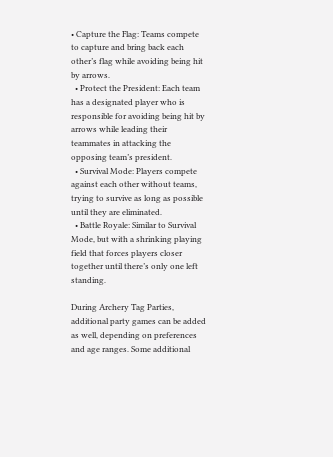• Capture the Flag: Teams compete to capture and bring back each other’s flag while avoiding being hit by arrows.
  • Protect the President: Each team has a designated player who is responsible for avoiding being hit by arrows while leading their teammates in attacking the opposing team’s president.
  • Survival Mode: Players compete against each other without teams, trying to survive as long as possible until they are eliminated.
  • Battle Royale: Similar to Survival Mode, but with a shrinking playing field that forces players closer together until there’s only one left standing.

During Archery Tag Parties, additional party games can be added as well, depending on preferences and age ranges. Some additional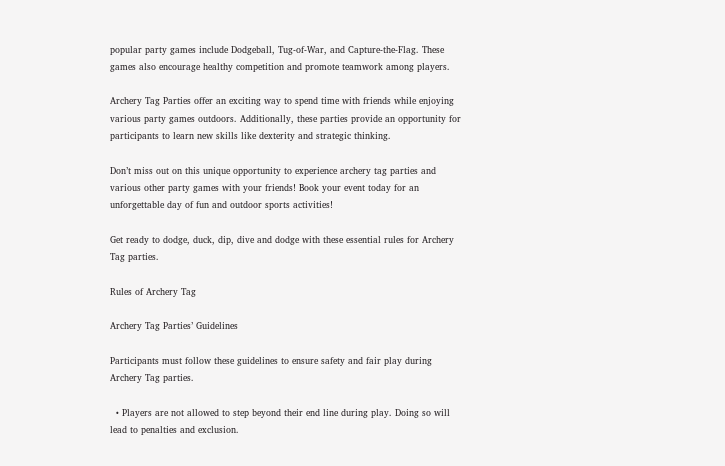popular party games include Dodgeball, Tug-of-War, and Capture-the-Flag. These games also encourage healthy competition and promote teamwork among players.

Archery Tag Parties offer an exciting way to spend time with friends while enjoying various party games outdoors. Additionally, these parties provide an opportunity for participants to learn new skills like dexterity and strategic thinking.

Don’t miss out on this unique opportunity to experience archery tag parties and various other party games with your friends! Book your event today for an unforgettable day of fun and outdoor sports activities!

Get ready to dodge, duck, dip, dive and dodge with these essential rules for Archery Tag parties.

Rules of Archery Tag

Archery Tag Parties’ Guidelines

Participants must follow these guidelines to ensure safety and fair play during Archery Tag parties.

  • Players are not allowed to step beyond their end line during play. Doing so will lead to penalties and exclusion.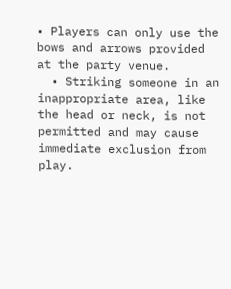• Players can only use the bows and arrows provided at the party venue.
  • Striking someone in an inappropriate area, like the head or neck, is not permitted and may cause immediate exclusion from play.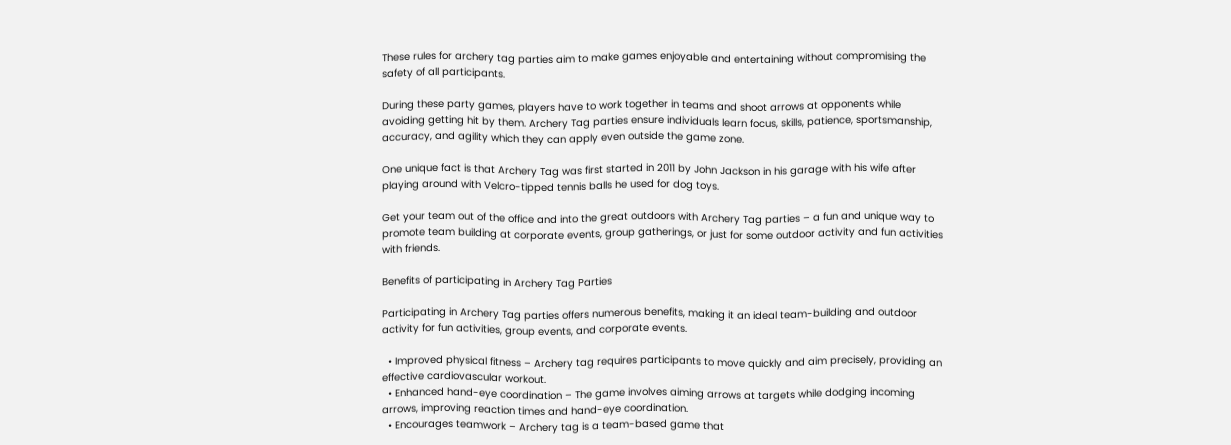These rules for archery tag parties aim to make games enjoyable and entertaining without compromising the safety of all participants.

During these party games, players have to work together in teams and shoot arrows at opponents while avoiding getting hit by them. Archery Tag parties ensure individuals learn focus, skills, patience, sportsmanship, accuracy, and agility which they can apply even outside the game zone.

One unique fact is that Archery Tag was first started in 2011 by John Jackson in his garage with his wife after playing around with Velcro-tipped tennis balls he used for dog toys.

Get your team out of the office and into the great outdoors with Archery Tag parties – a fun and unique way to promote team building at corporate events, group gatherings, or just for some outdoor activity and fun activities with friends.

Benefits of participating in Archery Tag Parties

Participating in Archery Tag parties offers numerous benefits, making it an ideal team-building and outdoor activity for fun activities, group events, and corporate events.

  • Improved physical fitness – Archery tag requires participants to move quickly and aim precisely, providing an effective cardiovascular workout.
  • Enhanced hand-eye coordination – The game involves aiming arrows at targets while dodging incoming arrows, improving reaction times and hand-eye coordination.
  • Encourages teamwork – Archery tag is a team-based game that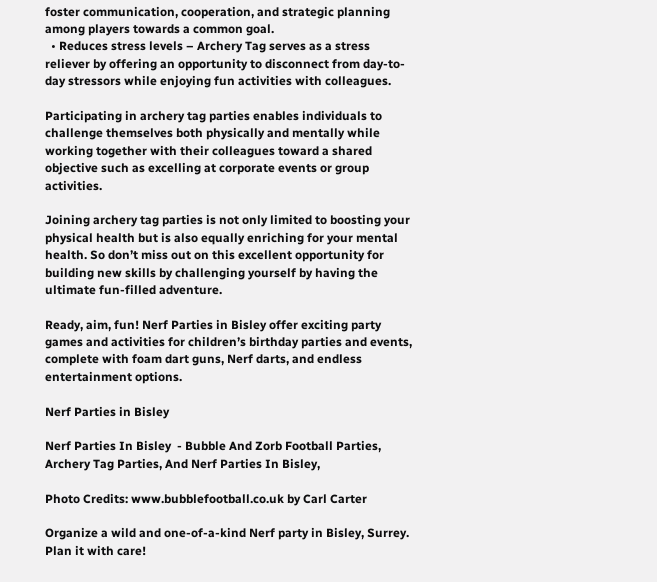foster communication, cooperation, and strategic planning among players towards a common goal.
  • Reduces stress levels – Archery Tag serves as a stress reliever by offering an opportunity to disconnect from day-to-day stressors while enjoying fun activities with colleagues.

Participating in archery tag parties enables individuals to challenge themselves both physically and mentally while working together with their colleagues toward a shared objective such as excelling at corporate events or group activities.

Joining archery tag parties is not only limited to boosting your physical health but is also equally enriching for your mental health. So don’t miss out on this excellent opportunity for building new skills by challenging yourself by having the ultimate fun-filled adventure.

Ready, aim, fun! Nerf Parties in Bisley offer exciting party games and activities for children’s birthday parties and events, complete with foam dart guns, Nerf darts, and endless entertainment options.

Nerf Parties in Bisley

Nerf Parties In Bisley  - Bubble And Zorb Football Parties, Archery Tag Parties, And Nerf Parties In Bisley,

Photo Credits: www.bubblefootball.co.uk by Carl Carter

Organize a wild and one-of-a-kind Nerf party in Bisley, Surrey. Plan it with care!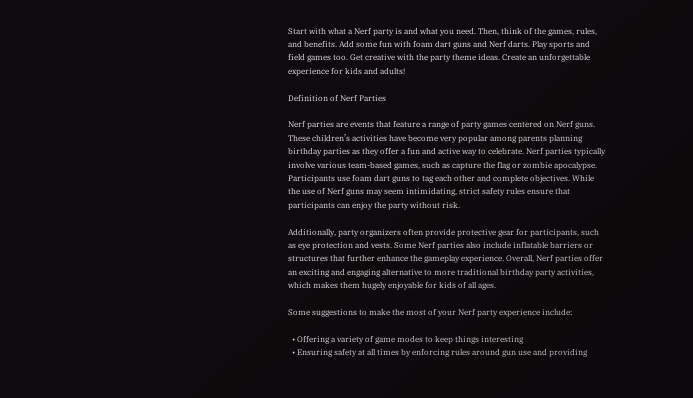Start with what a Nerf party is and what you need. Then, think of the games, rules, and benefits. Add some fun with foam dart guns and Nerf darts. Play sports and field games too. Get creative with the party theme ideas. Create an unforgettable experience for kids and adults!

Definition of Nerf Parties

Nerf parties are events that feature a range of party games centered on Nerf guns. These children’s activities have become very popular among parents planning birthday parties as they offer a fun and active way to celebrate. Nerf parties typically involve various team-based games, such as capture the flag or zombie apocalypse. Participants use foam dart guns to tag each other and complete objectives. While the use of Nerf guns may seem intimidating, strict safety rules ensure that participants can enjoy the party without risk.

Additionally, party organizers often provide protective gear for participants, such as eye protection and vests. Some Nerf parties also include inflatable barriers or structures that further enhance the gameplay experience. Overall, Nerf parties offer an exciting and engaging alternative to more traditional birthday party activities, which makes them hugely enjoyable for kids of all ages.

Some suggestions to make the most of your Nerf party experience include:

  • Offering a variety of game modes to keep things interesting
  • Ensuring safety at all times by enforcing rules around gun use and providing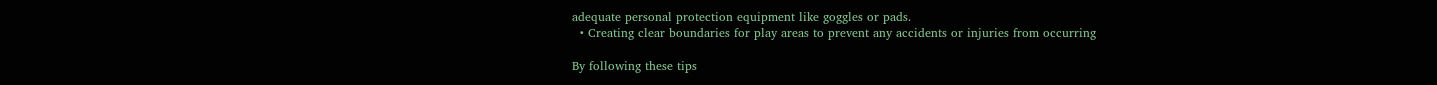adequate personal protection equipment like goggles or pads.
  • Creating clear boundaries for play areas to prevent any accidents or injuries from occurring

By following these tips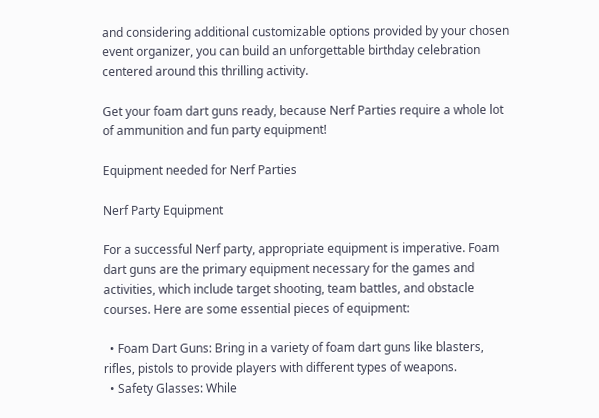and considering additional customizable options provided by your chosen event organizer, you can build an unforgettable birthday celebration centered around this thrilling activity.

Get your foam dart guns ready, because Nerf Parties require a whole lot of ammunition and fun party equipment!

Equipment needed for Nerf Parties

Nerf Party Equipment

For a successful Nerf party, appropriate equipment is imperative. Foam dart guns are the primary equipment necessary for the games and activities, which include target shooting, team battles, and obstacle courses. Here are some essential pieces of equipment:

  • Foam Dart Guns: Bring in a variety of foam dart guns like blasters, rifles, pistols to provide players with different types of weapons.
  • Safety Glasses: While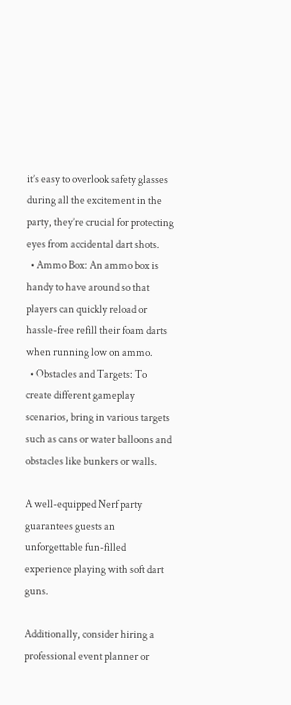it’s easy to overlook safety glasses during all the excitement in the party, they’re crucial for protecting eyes from accidental dart shots.
  • Ammo Box: An ammo box is handy to have around so that players can quickly reload or hassle-free refill their foam darts when running low on ammo.
  • Obstacles and Targets: To create different gameplay scenarios, bring in various targets such as cans or water balloons and obstacles like bunkers or walls.

A well-equipped Nerf party guarantees guests an unforgettable fun-filled experience playing with soft dart guns.

Additionally, consider hiring a professional event planner or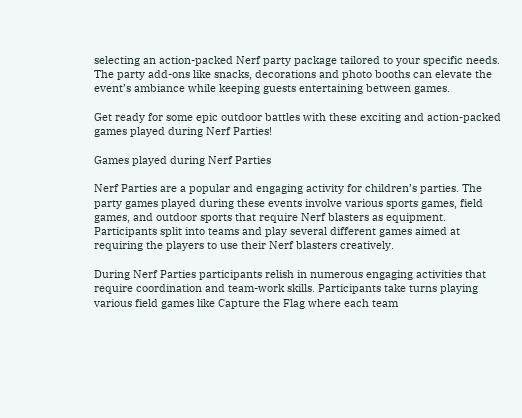selecting an action-packed Nerf party package tailored to your specific needs. The party add-ons like snacks, decorations and photo booths can elevate the event’s ambiance while keeping guests entertaining between games.

Get ready for some epic outdoor battles with these exciting and action-packed games played during Nerf Parties!

Games played during Nerf Parties

Nerf Parties are a popular and engaging activity for children’s parties. The party games played during these events involve various sports games, field games, and outdoor sports that require Nerf blasters as equipment. Participants split into teams and play several different games aimed at requiring the players to use their Nerf blasters creatively.

During Nerf Parties participants relish in numerous engaging activities that require coordination and team-work skills. Participants take turns playing various field games like Capture the Flag where each team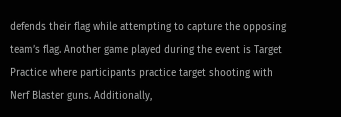defends their flag while attempting to capture the opposing team’s flag. Another game played during the event is Target Practice where participants practice target shooting with Nerf Blaster guns. Additionally,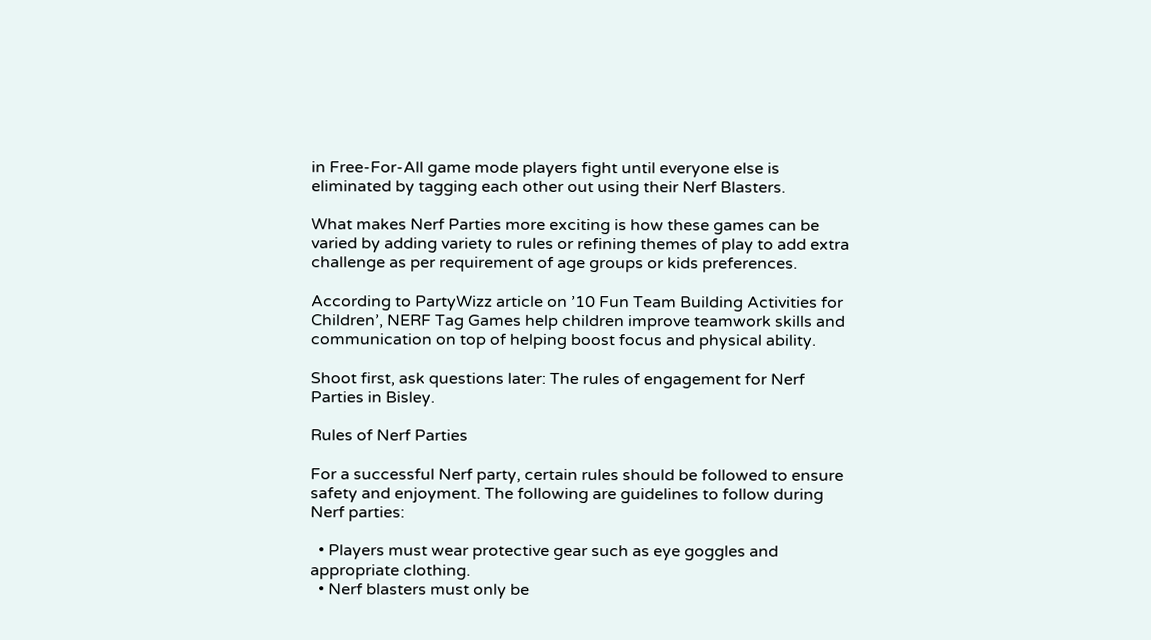in Free-For-All game mode players fight until everyone else is eliminated by tagging each other out using their Nerf Blasters.

What makes Nerf Parties more exciting is how these games can be varied by adding variety to rules or refining themes of play to add extra challenge as per requirement of age groups or kids preferences.

According to PartyWizz article on ’10 Fun Team Building Activities for Children’, NERF Tag Games help children improve teamwork skills and communication on top of helping boost focus and physical ability.

Shoot first, ask questions later: The rules of engagement for Nerf Parties in Bisley.

Rules of Nerf Parties

For a successful Nerf party, certain rules should be followed to ensure safety and enjoyment. The following are guidelines to follow during Nerf parties:

  • Players must wear protective gear such as eye goggles and appropriate clothing.
  • Nerf blasters must only be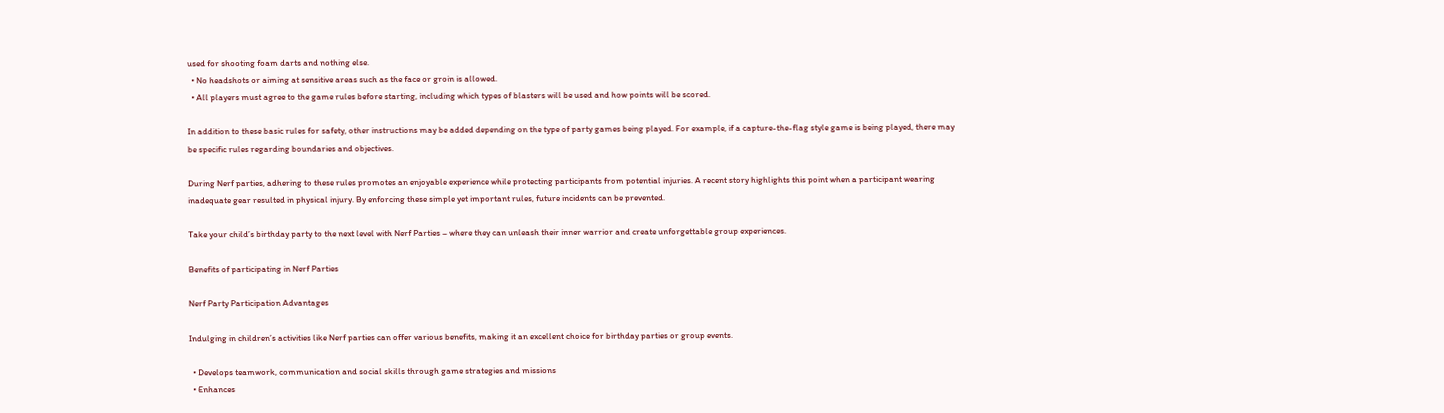used for shooting foam darts and nothing else.
  • No headshots or aiming at sensitive areas such as the face or groin is allowed.
  • All players must agree to the game rules before starting, including which types of blasters will be used and how points will be scored.

In addition to these basic rules for safety, other instructions may be added depending on the type of party games being played. For example, if a capture-the-flag style game is being played, there may be specific rules regarding boundaries and objectives.

During Nerf parties, adhering to these rules promotes an enjoyable experience while protecting participants from potential injuries. A recent story highlights this point when a participant wearing inadequate gear resulted in physical injury. By enforcing these simple yet important rules, future incidents can be prevented.

Take your child’s birthday party to the next level with Nerf Parties – where they can unleash their inner warrior and create unforgettable group experiences.

Benefits of participating in Nerf Parties

Nerf Party Participation Advantages

Indulging in children’s activities like Nerf parties can offer various benefits, making it an excellent choice for birthday parties or group events.

  • Develops teamwork, communication and social skills through game strategies and missions
  • Enhances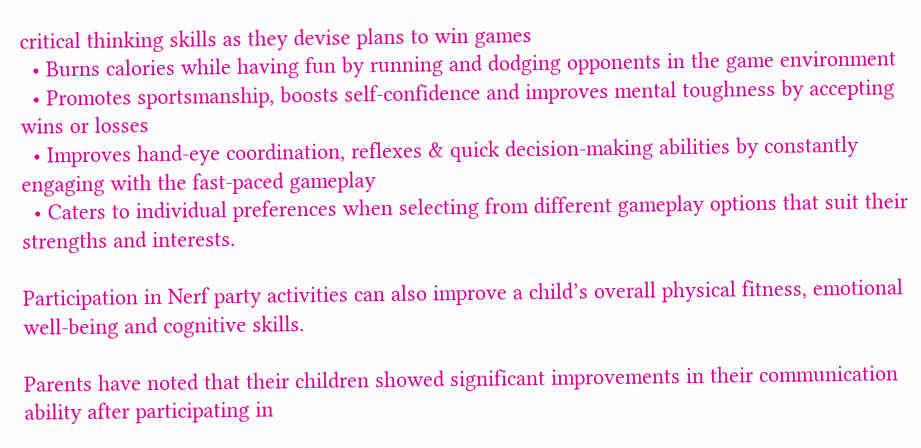critical thinking skills as they devise plans to win games
  • Burns calories while having fun by running and dodging opponents in the game environment
  • Promotes sportsmanship, boosts self-confidence and improves mental toughness by accepting wins or losses
  • Improves hand-eye coordination, reflexes & quick decision-making abilities by constantly engaging with the fast-paced gameplay
  • Caters to individual preferences when selecting from different gameplay options that suit their strengths and interests.

Participation in Nerf party activities can also improve a child’s overall physical fitness, emotional well-being and cognitive skills.

Parents have noted that their children showed significant improvements in their communication ability after participating in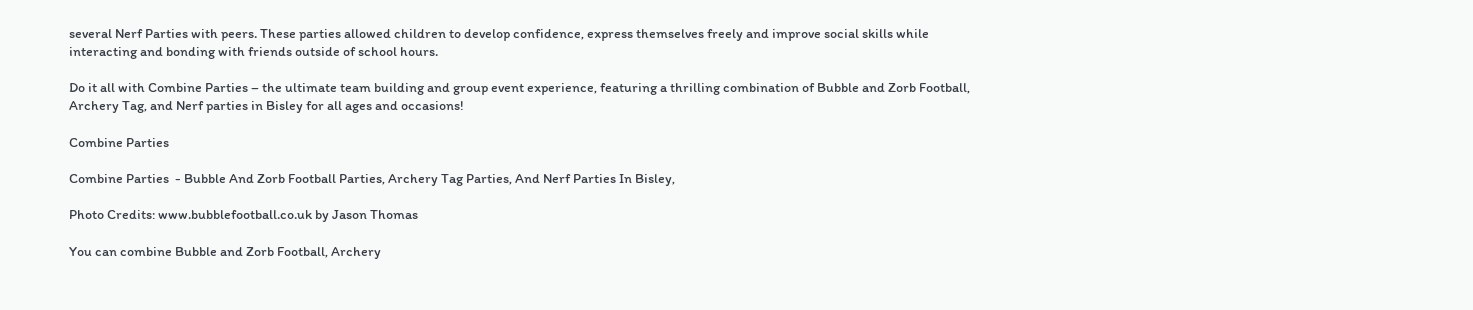several Nerf Parties with peers. These parties allowed children to develop confidence, express themselves freely and improve social skills while interacting and bonding with friends outside of school hours.

Do it all with Combine Parties – the ultimate team building and group event experience, featuring a thrilling combination of Bubble and Zorb Football, Archery Tag, and Nerf parties in Bisley for all ages and occasions!

Combine Parties

Combine Parties  - Bubble And Zorb Football Parties, Archery Tag Parties, And Nerf Parties In Bisley,

Photo Credits: www.bubblefootball.co.uk by Jason Thomas

You can combine Bubble and Zorb Football, Archery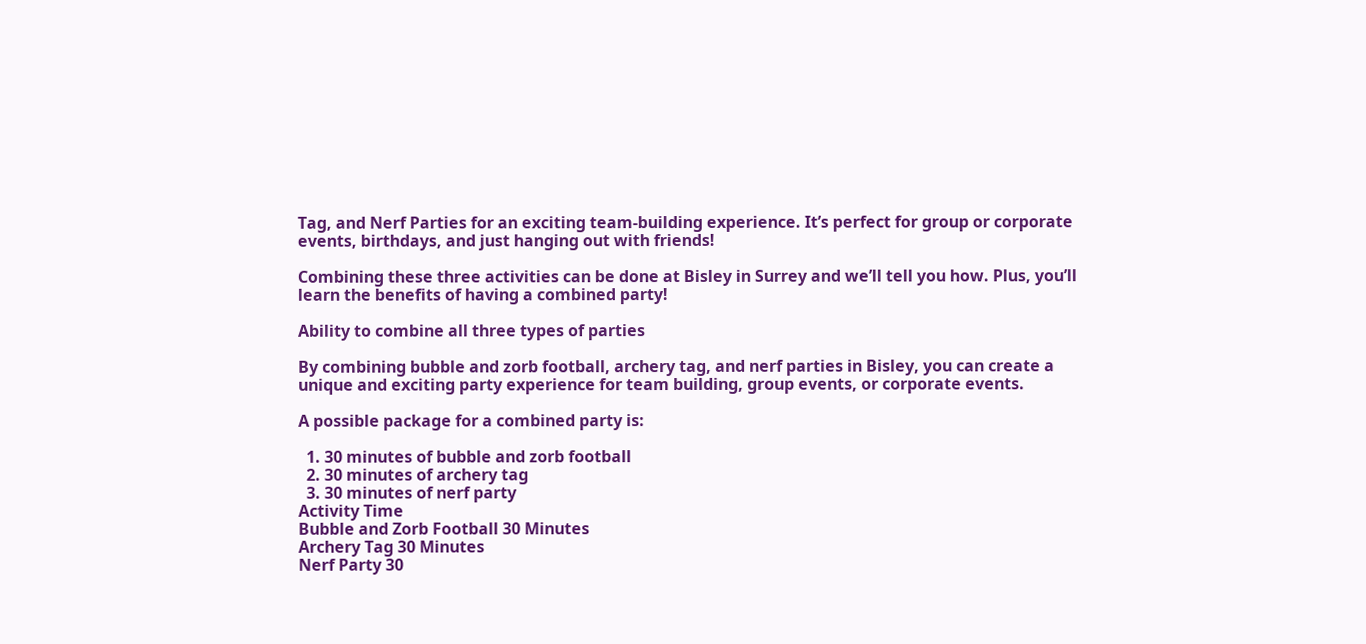Tag, and Nerf Parties for an exciting team-building experience. It’s perfect for group or corporate events, birthdays, and just hanging out with friends!

Combining these three activities can be done at Bisley in Surrey and we’ll tell you how. Plus, you’ll learn the benefits of having a combined party!

Ability to combine all three types of parties

By combining bubble and zorb football, archery tag, and nerf parties in Bisley, you can create a unique and exciting party experience for team building, group events, or corporate events.

A possible package for a combined party is:

  1. 30 minutes of bubble and zorb football
  2. 30 minutes of archery tag
  3. 30 minutes of nerf party
Activity Time
Bubble and Zorb Football 30 Minutes
Archery Tag 30 Minutes
Nerf Party 30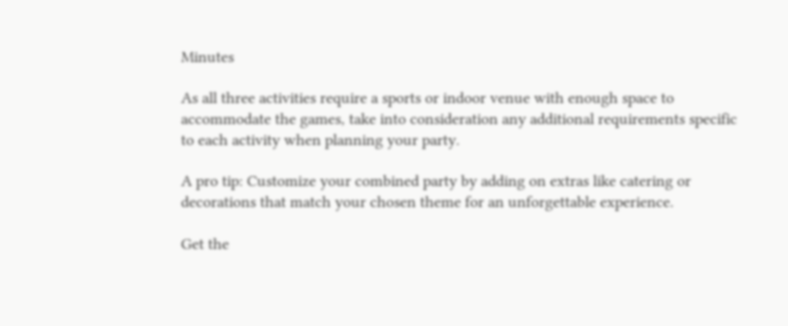Minutes

As all three activities require a sports or indoor venue with enough space to accommodate the games, take into consideration any additional requirements specific to each activity when planning your party.

A pro tip: Customize your combined party by adding on extras like catering or decorations that match your chosen theme for an unforgettable experience.

Get the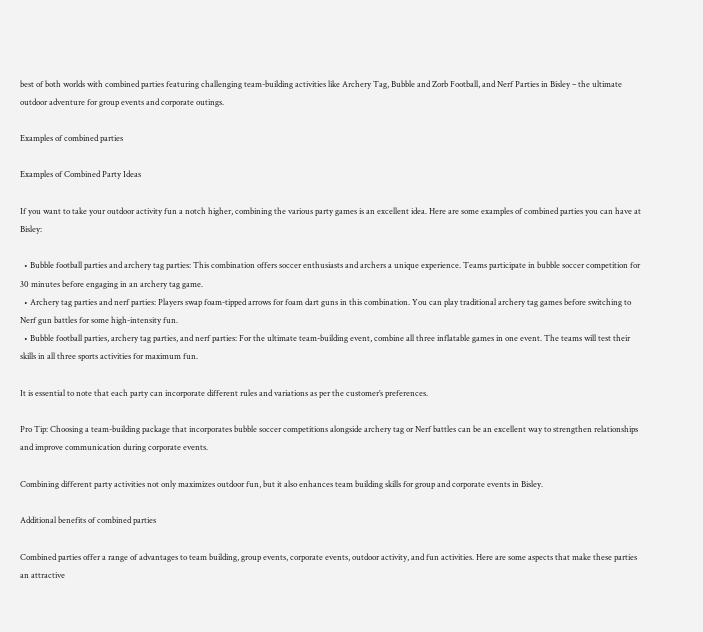best of both worlds with combined parties featuring challenging team-building activities like Archery Tag, Bubble and Zorb Football, and Nerf Parties in Bisley – the ultimate outdoor adventure for group events and corporate outings.

Examples of combined parties

Examples of Combined Party Ideas

If you want to take your outdoor activity fun a notch higher, combining the various party games is an excellent idea. Here are some examples of combined parties you can have at Bisley:

  • Bubble football parties and archery tag parties: This combination offers soccer enthusiasts and archers a unique experience. Teams participate in bubble soccer competition for 30 minutes before engaging in an archery tag game.
  • Archery tag parties and nerf parties: Players swap foam-tipped arrows for foam dart guns in this combination. You can play traditional archery tag games before switching to Nerf gun battles for some high-intensity fun.
  • Bubble football parties, archery tag parties, and nerf parties: For the ultimate team-building event, combine all three inflatable games in one event. The teams will test their skills in all three sports activities for maximum fun.

It is essential to note that each party can incorporate different rules and variations as per the customer’s preferences.

Pro Tip: Choosing a team-building package that incorporates bubble soccer competitions alongside archery tag or Nerf battles can be an excellent way to strengthen relationships and improve communication during corporate events.

Combining different party activities not only maximizes outdoor fun, but it also enhances team building skills for group and corporate events in Bisley.

Additional benefits of combined parties

Combined parties offer a range of advantages to team building, group events, corporate events, outdoor activity, and fun activities. Here are some aspects that make these parties an attractive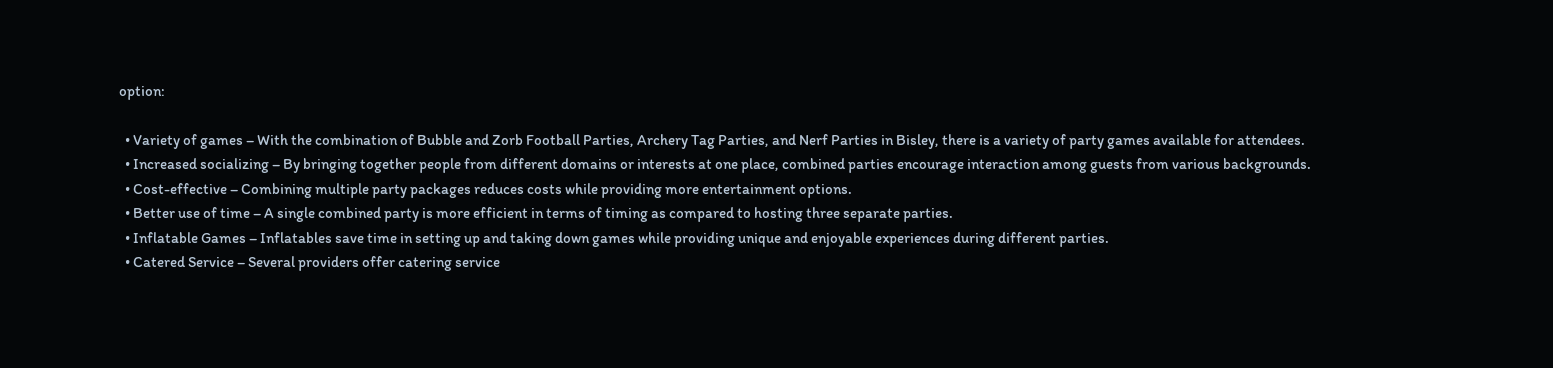option:

  • Variety of games – With the combination of Bubble and Zorb Football Parties, Archery Tag Parties, and Nerf Parties in Bisley, there is a variety of party games available for attendees.
  • Increased socializing – By bringing together people from different domains or interests at one place, combined parties encourage interaction among guests from various backgrounds.
  • Cost-effective – Combining multiple party packages reduces costs while providing more entertainment options.
  • Better use of time – A single combined party is more efficient in terms of timing as compared to hosting three separate parties.
  • Inflatable Games – Inflatables save time in setting up and taking down games while providing unique and enjoyable experiences during different parties.
  • Catered Service – Several providers offer catering service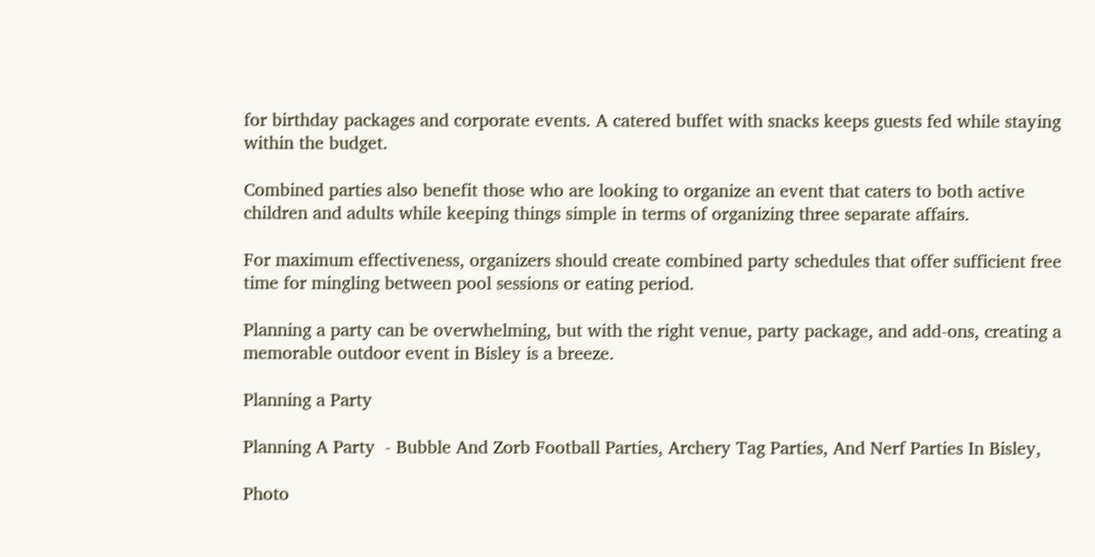for birthday packages and corporate events. A catered buffet with snacks keeps guests fed while staying within the budget.

Combined parties also benefit those who are looking to organize an event that caters to both active children and adults while keeping things simple in terms of organizing three separate affairs.

For maximum effectiveness, organizers should create combined party schedules that offer sufficient free time for mingling between pool sessions or eating period.

Planning a party can be overwhelming, but with the right venue, party package, and add-ons, creating a memorable outdoor event in Bisley is a breeze.

Planning a Party

Planning A Party  - Bubble And Zorb Football Parties, Archery Tag Parties, And Nerf Parties In Bisley,

Photo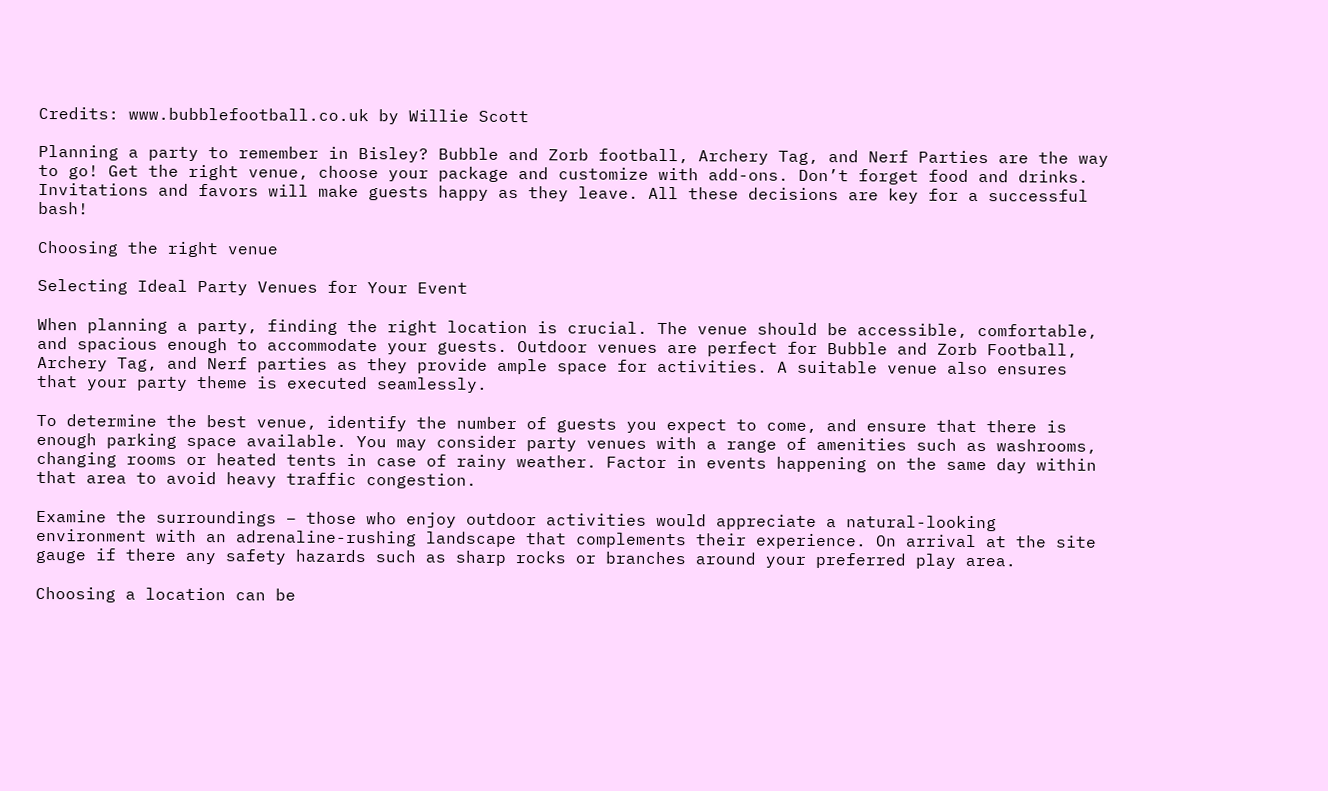Credits: www.bubblefootball.co.uk by Willie Scott

Planning a party to remember in Bisley? Bubble and Zorb football, Archery Tag, and Nerf Parties are the way to go! Get the right venue, choose your package and customize with add-ons. Don’t forget food and drinks. Invitations and favors will make guests happy as they leave. All these decisions are key for a successful bash!

Choosing the right venue

Selecting Ideal Party Venues for Your Event

When planning a party, finding the right location is crucial. The venue should be accessible, comfortable, and spacious enough to accommodate your guests. Outdoor venues are perfect for Bubble and Zorb Football, Archery Tag, and Nerf parties as they provide ample space for activities. A suitable venue also ensures that your party theme is executed seamlessly.

To determine the best venue, identify the number of guests you expect to come, and ensure that there is enough parking space available. You may consider party venues with a range of amenities such as washrooms, changing rooms or heated tents in case of rainy weather. Factor in events happening on the same day within that area to avoid heavy traffic congestion.

Examine the surroundings – those who enjoy outdoor activities would appreciate a natural-looking environment with an adrenaline-rushing landscape that complements their experience. On arrival at the site gauge if there any safety hazards such as sharp rocks or branches around your preferred play area.

Choosing a location can be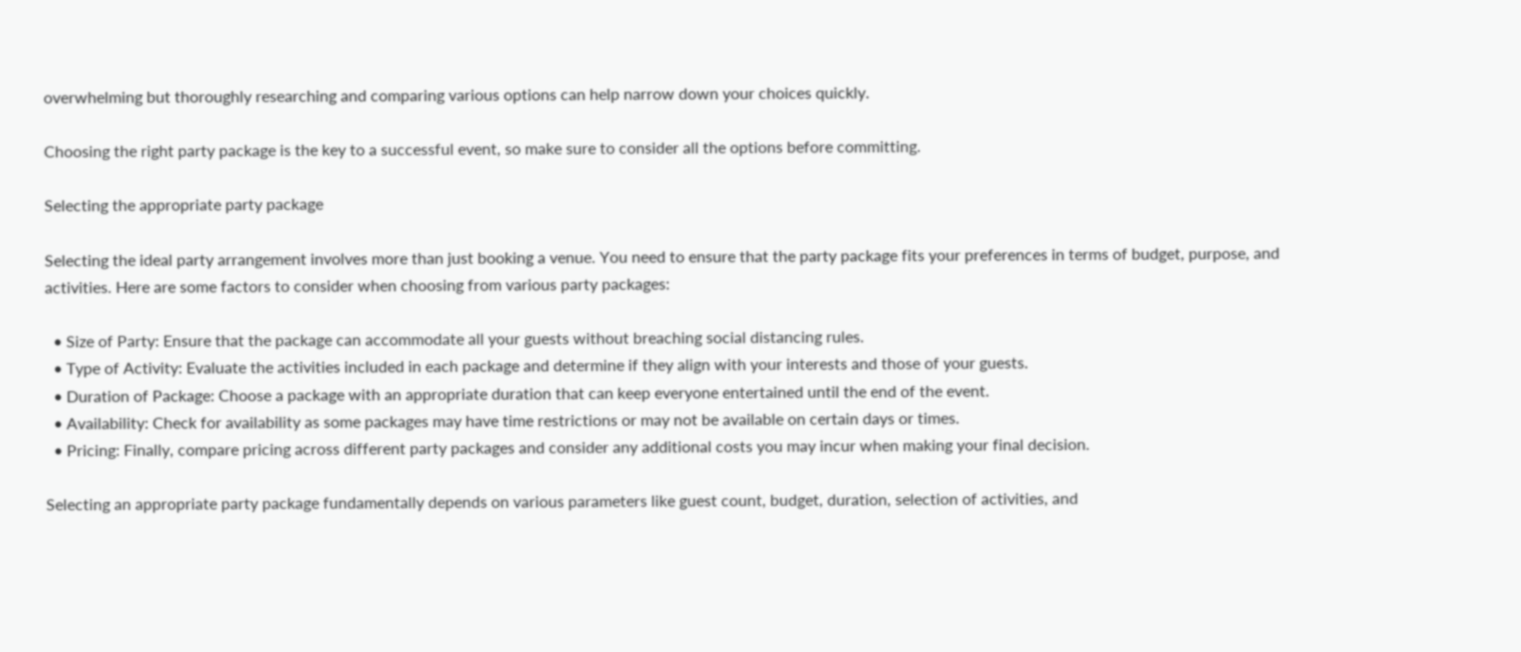overwhelming but thoroughly researching and comparing various options can help narrow down your choices quickly.

Choosing the right party package is the key to a successful event, so make sure to consider all the options before committing.

Selecting the appropriate party package

Selecting the ideal party arrangement involves more than just booking a venue. You need to ensure that the party package fits your preferences in terms of budget, purpose, and activities. Here are some factors to consider when choosing from various party packages:

  • Size of Party: Ensure that the package can accommodate all your guests without breaching social distancing rules.
  • Type of Activity: Evaluate the activities included in each package and determine if they align with your interests and those of your guests.
  • Duration of Package: Choose a package with an appropriate duration that can keep everyone entertained until the end of the event.
  • Availability: Check for availability as some packages may have time restrictions or may not be available on certain days or times.
  • Pricing: Finally, compare pricing across different party packages and consider any additional costs you may incur when making your final decision.

Selecting an appropriate party package fundamentally depends on various parameters like guest count, budget, duration, selection of activities, and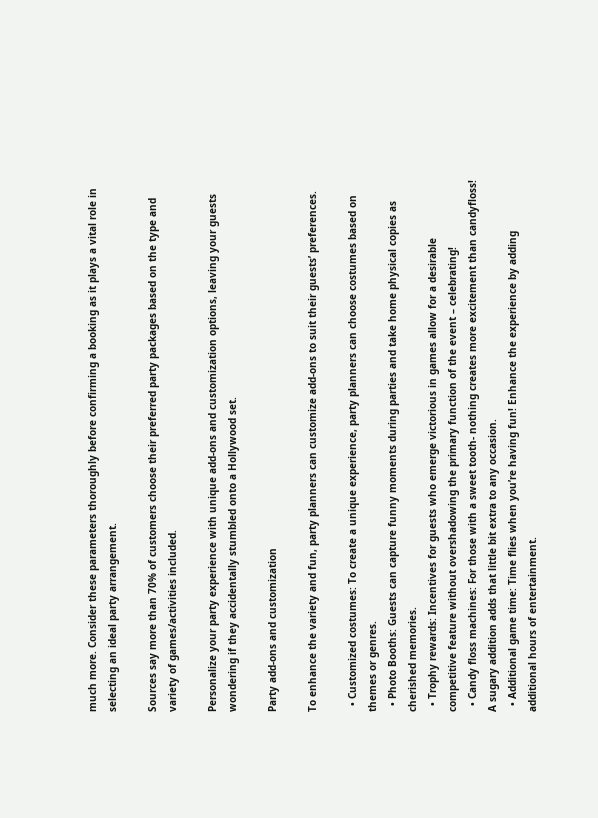much more. Consider these parameters thoroughly before confirming a booking as it plays a vital role in selecting an ideal party arrangement.

Sources say more than 70% of customers choose their preferred party packages based on the type and variety of games/activities included.

Personalize your party experience with unique add-ons and customization options, leaving your guests wondering if they accidentally stumbled onto a Hollywood set.

Party add-ons and customization

To enhance the variety and fun, party planners can customize add-ons to suit their guests’ preferences.

  • Customized costumes: To create a unique experience, party planners can choose costumes based on themes or genres.
  • Photo Booths: Guests can capture funny moments during parties and take home physical copies as cherished memories.
  • Trophy rewards: Incentives for guests who emerge victorious in games allow for a desirable competitive feature without overshadowing the primary function of the event – celebrating!
  • Candy floss machines: For those with a sweet tooth- nothing creates more excitement than candyfloss! A sugary addition adds that little bit extra to any occasion.
  • Additional game time: Time flies when you’re having fun! Enhance the experience by adding additional hours of entertainment.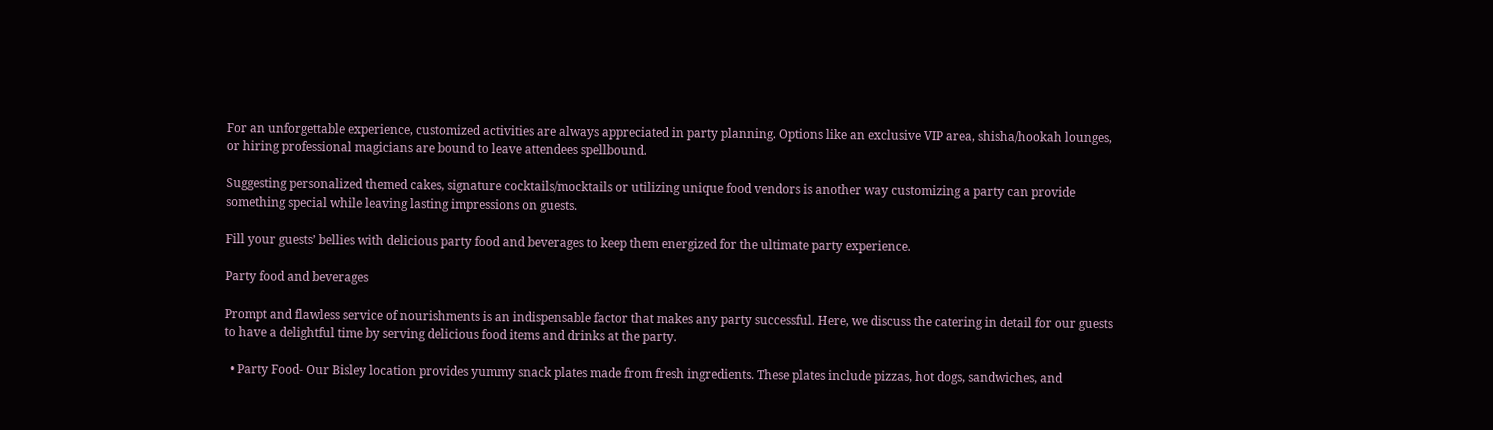For an unforgettable experience, customized activities are always appreciated in party planning. Options like an exclusive VIP area, shisha/hookah lounges, or hiring professional magicians are bound to leave attendees spellbound.

Suggesting personalized themed cakes, signature cocktails/mocktails or utilizing unique food vendors is another way customizing a party can provide something special while leaving lasting impressions on guests.

Fill your guests’ bellies with delicious party food and beverages to keep them energized for the ultimate party experience.

Party food and beverages

Prompt and flawless service of nourishments is an indispensable factor that makes any party successful. Here, we discuss the catering in detail for our guests to have a delightful time by serving delicious food items and drinks at the party.

  • Party Food- Our Bisley location provides yummy snack plates made from fresh ingredients. These plates include pizzas, hot dogs, sandwiches, and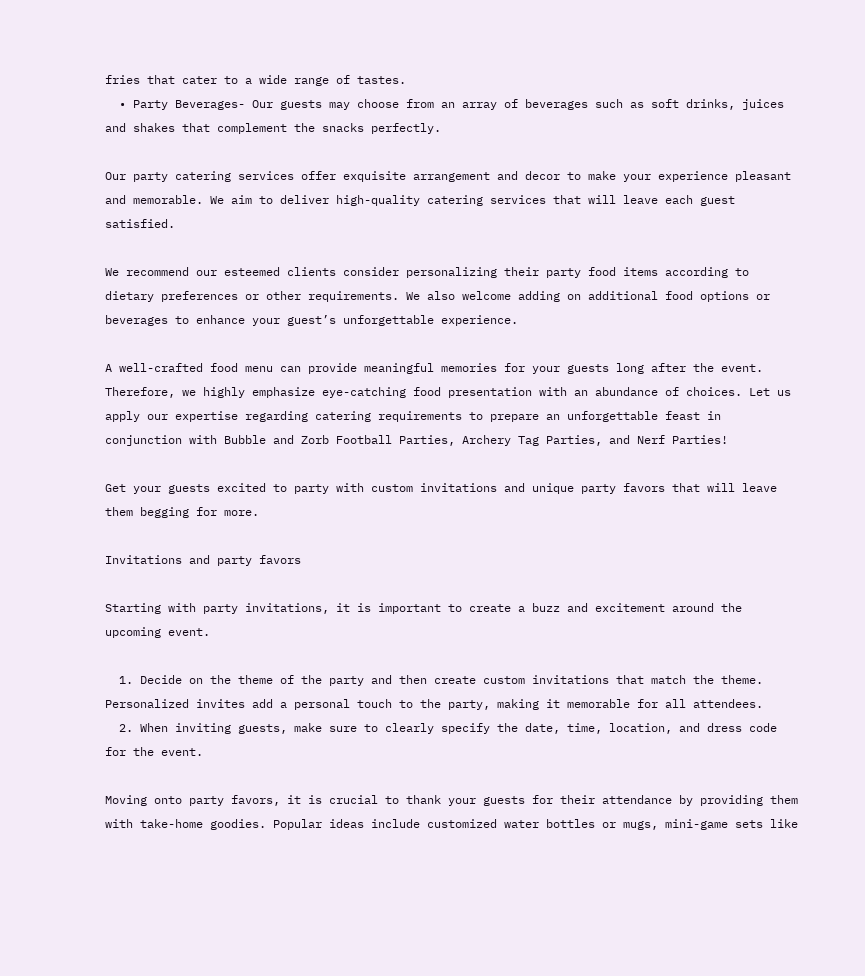fries that cater to a wide range of tastes.
  • Party Beverages- Our guests may choose from an array of beverages such as soft drinks, juices and shakes that complement the snacks perfectly.

Our party catering services offer exquisite arrangement and decor to make your experience pleasant and memorable. We aim to deliver high-quality catering services that will leave each guest satisfied.

We recommend our esteemed clients consider personalizing their party food items according to dietary preferences or other requirements. We also welcome adding on additional food options or beverages to enhance your guest’s unforgettable experience.

A well-crafted food menu can provide meaningful memories for your guests long after the event. Therefore, we highly emphasize eye-catching food presentation with an abundance of choices. Let us apply our expertise regarding catering requirements to prepare an unforgettable feast in conjunction with Bubble and Zorb Football Parties, Archery Tag Parties, and Nerf Parties!

Get your guests excited to party with custom invitations and unique party favors that will leave them begging for more.

Invitations and party favors

Starting with party invitations, it is important to create a buzz and excitement around the upcoming event.

  1. Decide on the theme of the party and then create custom invitations that match the theme. Personalized invites add a personal touch to the party, making it memorable for all attendees.
  2. When inviting guests, make sure to clearly specify the date, time, location, and dress code for the event.

Moving onto party favors, it is crucial to thank your guests for their attendance by providing them with take-home goodies. Popular ideas include customized water bottles or mugs, mini-game sets like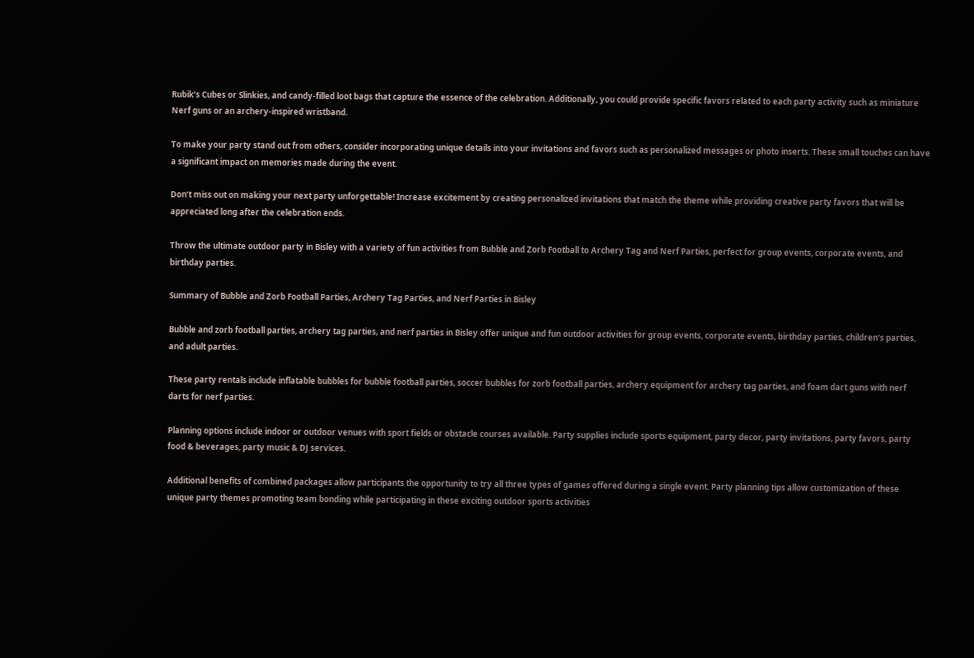Rubik’s Cubes or Slinkies, and candy-filled loot bags that capture the essence of the celebration. Additionally, you could provide specific favors related to each party activity such as miniature Nerf guns or an archery-inspired wristband.

To make your party stand out from others, consider incorporating unique details into your invitations and favors such as personalized messages or photo inserts. These small touches can have a significant impact on memories made during the event.

Don’t miss out on making your next party unforgettable! Increase excitement by creating personalized invitations that match the theme while providing creative party favors that will be appreciated long after the celebration ends.

Throw the ultimate outdoor party in Bisley with a variety of fun activities from Bubble and Zorb Football to Archery Tag and Nerf Parties, perfect for group events, corporate events, and birthday parties.

Summary of Bubble and Zorb Football Parties, Archery Tag Parties, and Nerf Parties in Bisley

Bubble and zorb football parties, archery tag parties, and nerf parties in Bisley offer unique and fun outdoor activities for group events, corporate events, birthday parties, children’s parties, and adult parties.

These party rentals include inflatable bubbles for bubble football parties, soccer bubbles for zorb football parties, archery equipment for archery tag parties, and foam dart guns with nerf darts for nerf parties.

Planning options include indoor or outdoor venues with sport fields or obstacle courses available. Party supplies include sports equipment, party decor, party invitations, party favors, party food & beverages, party music & DJ services.

Additional benefits of combined packages allow participants the opportunity to try all three types of games offered during a single event. Party planning tips allow customization of these unique party themes promoting team bonding while participating in these exciting outdoor sports activities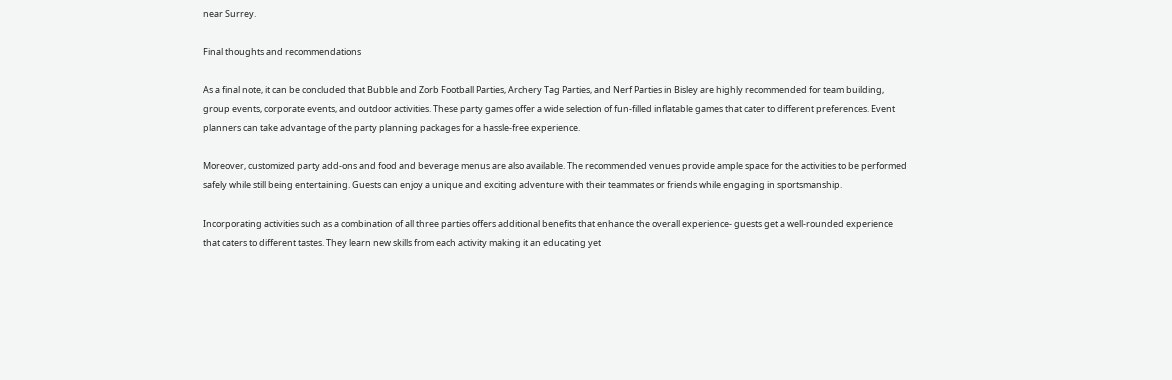near Surrey.

Final thoughts and recommendations

As a final note, it can be concluded that Bubble and Zorb Football Parties, Archery Tag Parties, and Nerf Parties in Bisley are highly recommended for team building, group events, corporate events, and outdoor activities. These party games offer a wide selection of fun-filled inflatable games that cater to different preferences. Event planners can take advantage of the party planning packages for a hassle-free experience.

Moreover, customized party add-ons and food and beverage menus are also available. The recommended venues provide ample space for the activities to be performed safely while still being entertaining. Guests can enjoy a unique and exciting adventure with their teammates or friends while engaging in sportsmanship.

Incorporating activities such as a combination of all three parties offers additional benefits that enhance the overall experience- guests get a well-rounded experience that caters to different tastes. They learn new skills from each activity making it an educating yet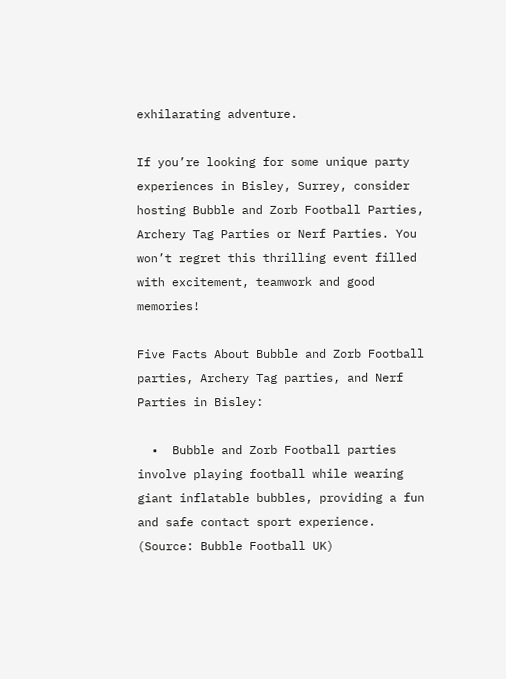exhilarating adventure.

If you’re looking for some unique party experiences in Bisley, Surrey, consider hosting Bubble and Zorb Football Parties, Archery Tag Parties or Nerf Parties. You won’t regret this thrilling event filled with excitement, teamwork and good memories!

Five Facts About Bubble and Zorb Football parties, Archery Tag parties, and Nerf Parties in Bisley:

  •  Bubble and Zorb Football parties involve playing football while wearing giant inflatable bubbles, providing a fun and safe contact sport experience. (Source: Bubble Football UK)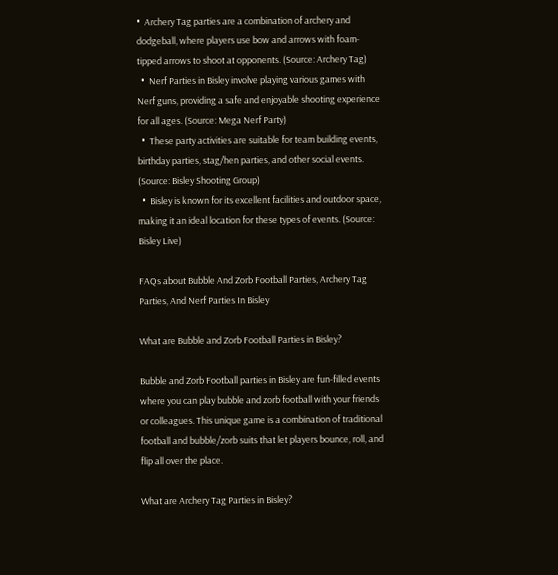•  Archery Tag parties are a combination of archery and dodgeball, where players use bow and arrows with foam-tipped arrows to shoot at opponents. (Source: Archery Tag)
  •  Nerf Parties in Bisley involve playing various games with Nerf guns, providing a safe and enjoyable shooting experience for all ages. (Source: Mega Nerf Party)
  •  These party activities are suitable for team building events, birthday parties, stag/hen parties, and other social events. (Source: Bisley Shooting Group)
  •  Bisley is known for its excellent facilities and outdoor space, making it an ideal location for these types of events. (Source: Bisley Live)

FAQs about Bubble And Zorb Football Parties, Archery Tag Parties, And Nerf Parties In Bisley

What are Bubble and Zorb Football Parties in Bisley?

Bubble and Zorb Football parties in Bisley are fun-filled events where you can play bubble and zorb football with your friends or colleagues. This unique game is a combination of traditional football and bubble/zorb suits that let players bounce, roll, and flip all over the place.

What are Archery Tag Parties in Bisley?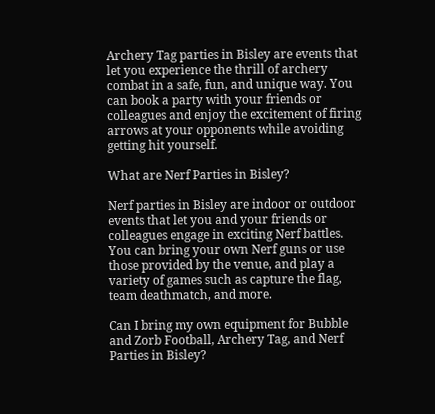Archery Tag parties in Bisley are events that let you experience the thrill of archery combat in a safe, fun, and unique way. You can book a party with your friends or colleagues and enjoy the excitement of firing arrows at your opponents while avoiding getting hit yourself.

What are Nerf Parties in Bisley?

Nerf parties in Bisley are indoor or outdoor events that let you and your friends or colleagues engage in exciting Nerf battles. You can bring your own Nerf guns or use those provided by the venue, and play a variety of games such as capture the flag, team deathmatch, and more.

Can I bring my own equipment for Bubble and Zorb Football, Archery Tag, and Nerf Parties in Bisley?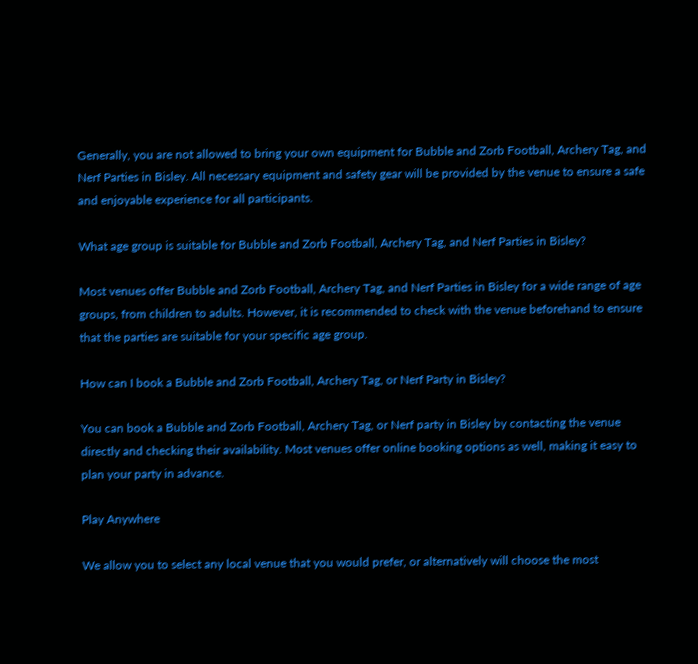Generally, you are not allowed to bring your own equipment for Bubble and Zorb Football, Archery Tag, and Nerf Parties in Bisley. All necessary equipment and safety gear will be provided by the venue to ensure a safe and enjoyable experience for all participants.

What age group is suitable for Bubble and Zorb Football, Archery Tag, and Nerf Parties in Bisley?

Most venues offer Bubble and Zorb Football, Archery Tag, and Nerf Parties in Bisley for a wide range of age groups, from children to adults. However, it is recommended to check with the venue beforehand to ensure that the parties are suitable for your specific age group.

How can I book a Bubble and Zorb Football, Archery Tag, or Nerf Party in Bisley?

You can book a Bubble and Zorb Football, Archery Tag, or Nerf party in Bisley by contacting the venue directly and checking their availability. Most venues offer online booking options as well, making it easy to plan your party in advance.

Play Anywhere

We allow you to select any local venue that you would prefer, or alternatively will choose the most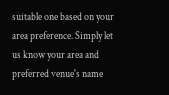suitable one based on your area preference. Simply let us know your area and preferred venue's name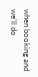when booking and we'll do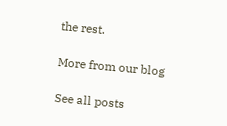the rest.

More from our blog

See all posts